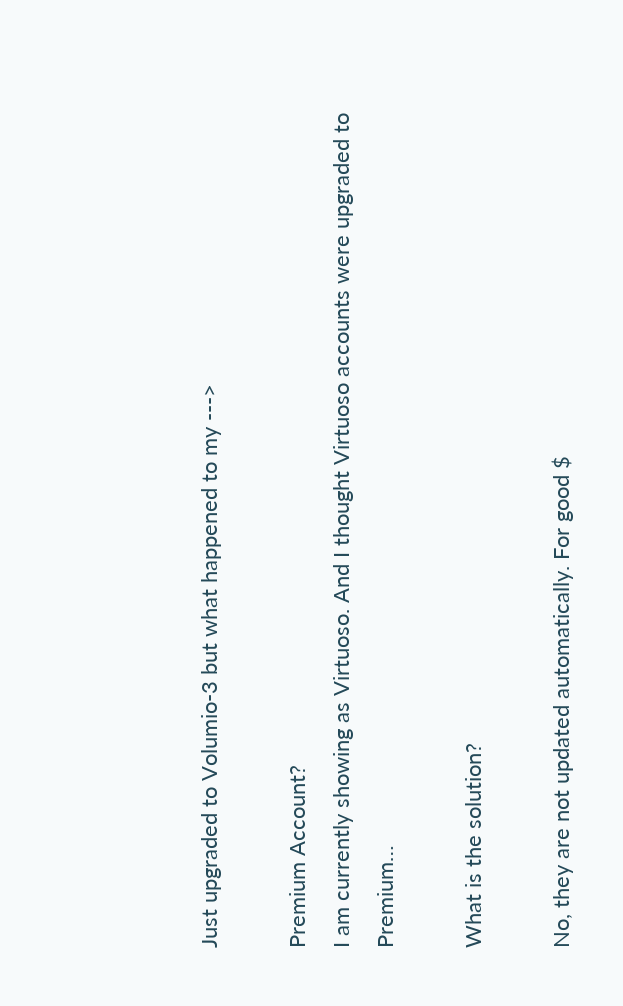Just upgraded to Volumio-3 but what happened to my --->

Premium Account?
I am currently showing as Virtuoso. And I thought Virtuoso accounts were upgraded to Premium…

What is the solution?

No, they are not updated automatically. For good $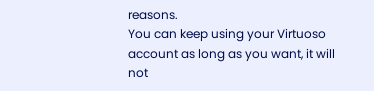reasons.
You can keep using your Virtuoso account as long as you want, it will not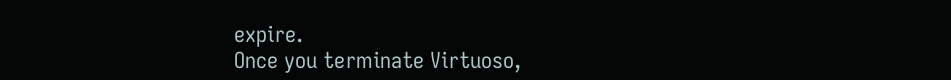expire.
Once you terminate Virtuoso,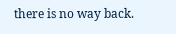there is no way back.